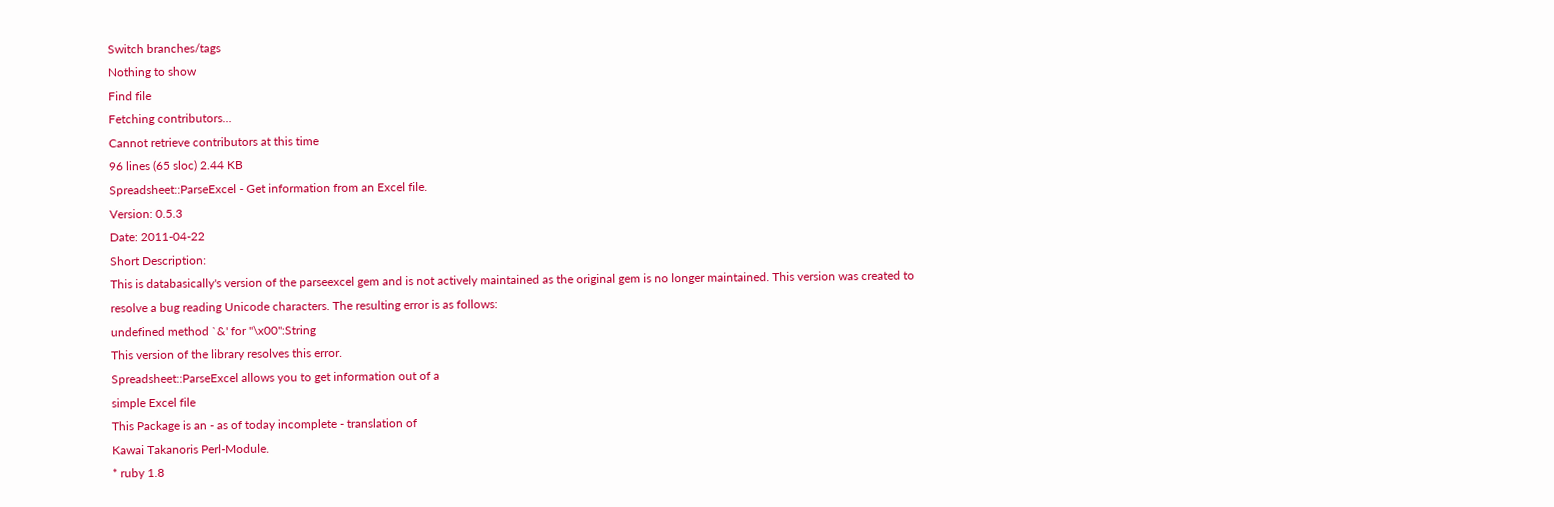Switch branches/tags
Nothing to show
Find file
Fetching contributors…
Cannot retrieve contributors at this time
96 lines (65 sloc) 2.44 KB
Spreadsheet::ParseExcel - Get information from an Excel file.
Version: 0.5.3
Date: 2011-04-22
Short Description:
This is databasically's version of the parseexcel gem and is not actively maintained as the original gem is no longer maintained. This version was created to resolve a bug reading Unicode characters. The resulting error is as follows:
undefined method `&' for "\x00":String
This version of the library resolves this error.
Spreadsheet::ParseExcel allows you to get information out of a
simple Excel file
This Package is an - as of today incomplete - translation of
Kawai Takanoris Perl-Module.
* ruby 1.8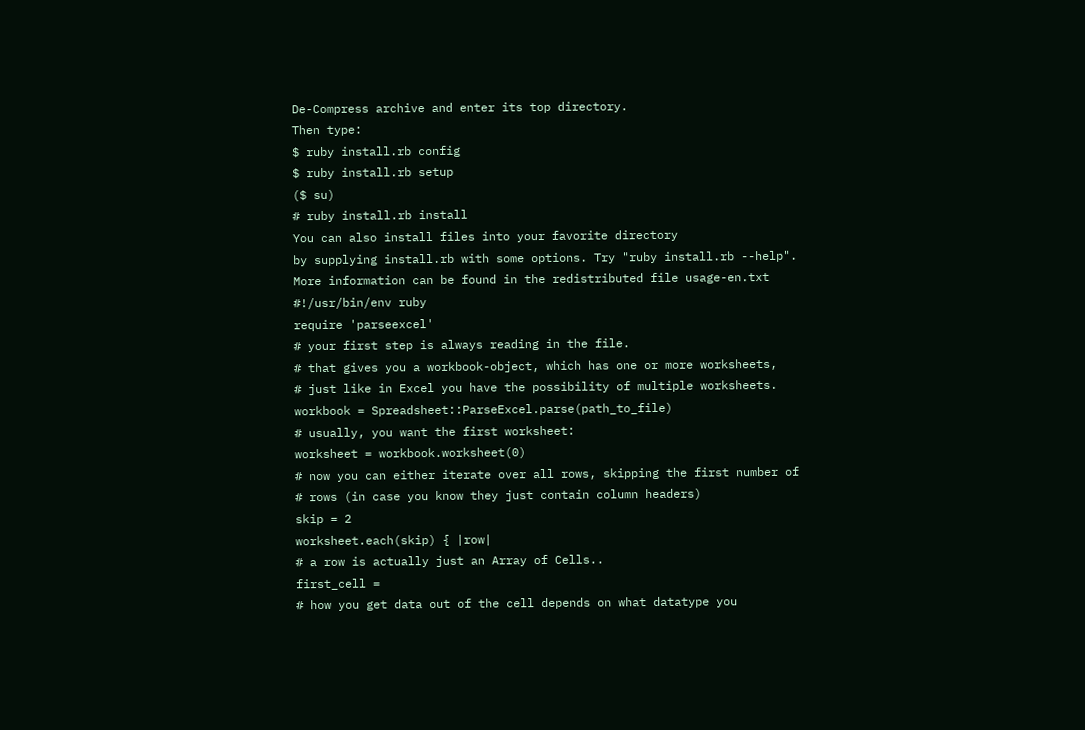De-Compress archive and enter its top directory.
Then type:
$ ruby install.rb config
$ ruby install.rb setup
($ su)
# ruby install.rb install
You can also install files into your favorite directory
by supplying install.rb with some options. Try "ruby install.rb --help".
More information can be found in the redistributed file usage-en.txt
#!/usr/bin/env ruby
require 'parseexcel'
# your first step is always reading in the file.
# that gives you a workbook-object, which has one or more worksheets,
# just like in Excel you have the possibility of multiple worksheets.
workbook = Spreadsheet::ParseExcel.parse(path_to_file)
# usually, you want the first worksheet:
worksheet = workbook.worksheet(0)
# now you can either iterate over all rows, skipping the first number of
# rows (in case you know they just contain column headers)
skip = 2
worksheet.each(skip) { |row|
# a row is actually just an Array of Cells..
first_cell =
# how you get data out of the cell depends on what datatype you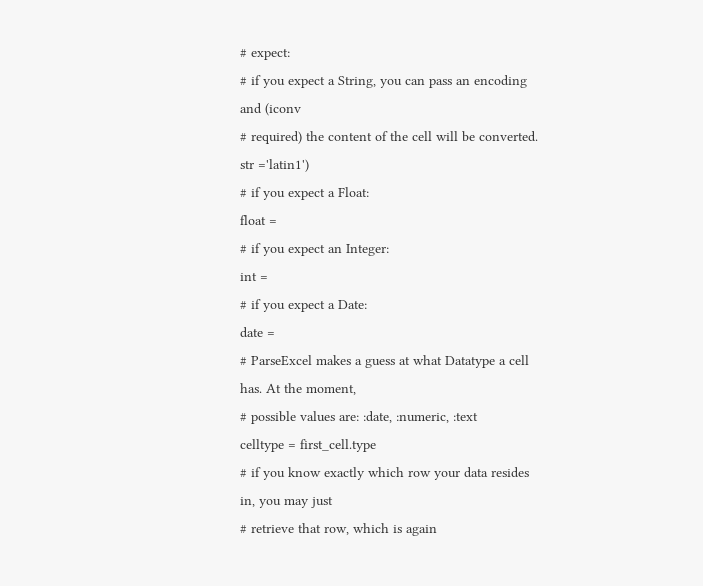# expect:
# if you expect a String, you can pass an encoding and (iconv
# required) the content of the cell will be converted.
str ='latin1')
# if you expect a Float:
float =
# if you expect an Integer:
int =
# if you expect a Date:
date =
# ParseExcel makes a guess at what Datatype a cell has. At the moment,
# possible values are: :date, :numeric, :text
celltype = first_cell.type
# if you know exactly which row your data resides in, you may just
# retrieve that row, which is again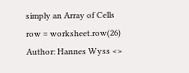simply an Array of Cells
row = worksheet.row(26)
Author: Hannes Wyss <>